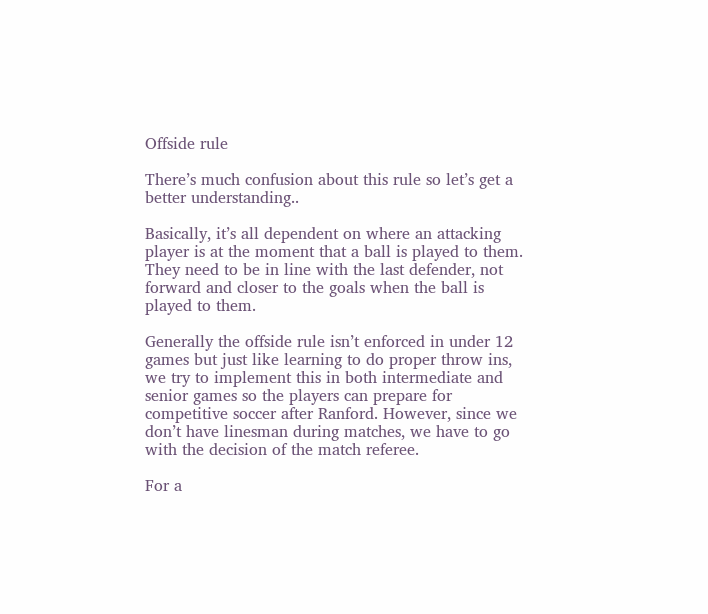Offside rule

There’s much confusion about this rule so let’s get a better understanding..

Basically, it’s all dependent on where an attacking player is at the moment that a ball is played to them. They need to be in line with the last defender, not forward and closer to the goals when the ball is played to them.

Generally the offside rule isn’t enforced in under 12 games but just like learning to do proper throw ins, we try to implement this in both intermediate and senior games so the players can prepare for competitive soccer after Ranford. However, since we don’t have linesman during matches, we have to go with the decision of the match referee.

For a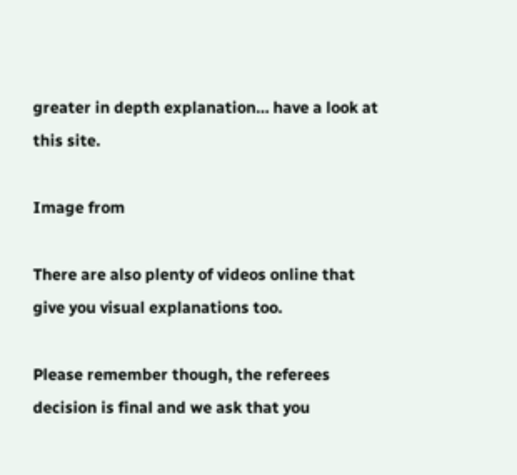greater in depth explanation… have a look at this site.

Image from

There are also plenty of videos online that give you visual explanations too.

Please remember though, the referees decision is final and we ask that you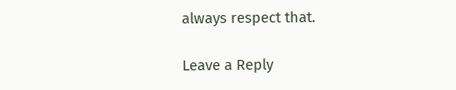always respect that.

Leave a Reply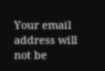Your email address will not be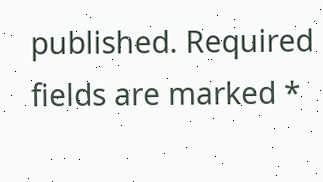published. Required fields are marked *